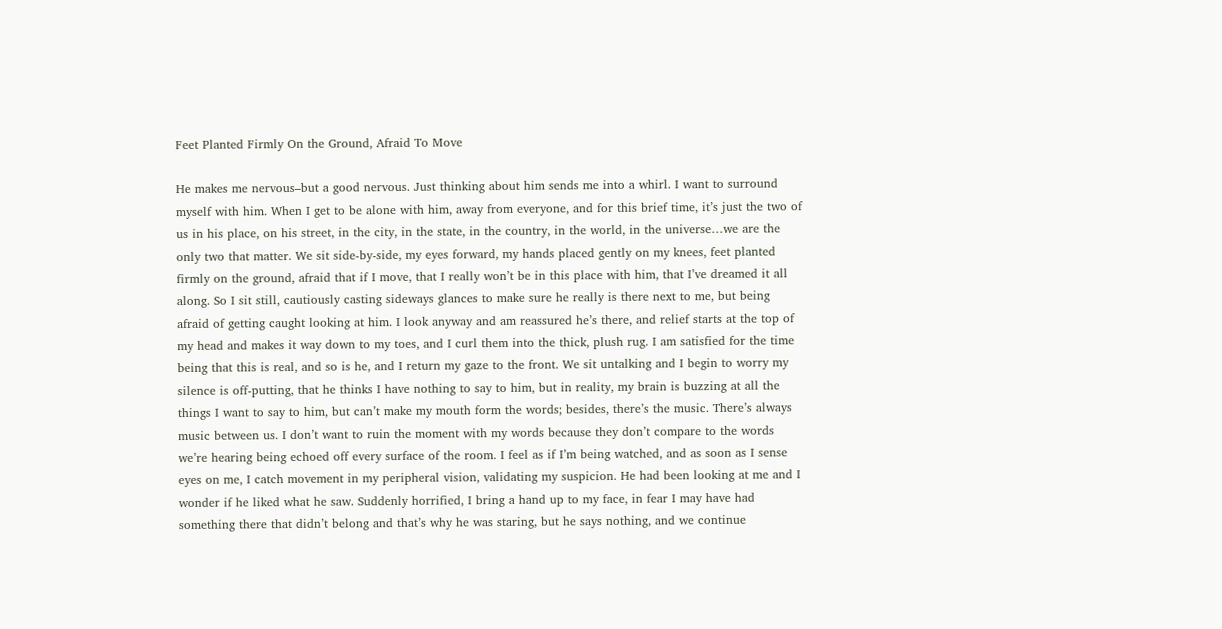Feet Planted Firmly On the Ground, Afraid To Move

He makes me nervous–but a good nervous. Just thinking about him sends me into a whirl. I want to surround myself with him. When I get to be alone with him, away from everyone, and for this brief time, it’s just the two of us in his place, on his street, in the city, in the state, in the country, in the world, in the universe…we are the only two that matter. We sit side-by-side, my eyes forward, my hands placed gently on my knees, feet planted firmly on the ground, afraid that if I move, that I really won’t be in this place with him, that I’ve dreamed it all along. So I sit still, cautiously casting sideways glances to make sure he really is there next to me, but being afraid of getting caught looking at him. I look anyway and am reassured he’s there, and relief starts at the top of my head and makes it way down to my toes, and I curl them into the thick, plush rug. I am satisfied for the time being that this is real, and so is he, and I return my gaze to the front. We sit untalking and I begin to worry my silence is off-putting, that he thinks I have nothing to say to him, but in reality, my brain is buzzing at all the things I want to say to him, but can’t make my mouth form the words; besides, there’s the music. There’s always music between us. I don’t want to ruin the moment with my words because they don’t compare to the words we’re hearing being echoed off every surface of the room. I feel as if I’m being watched, and as soon as I sense eyes on me, I catch movement in my peripheral vision, validating my suspicion. He had been looking at me and I wonder if he liked what he saw. Suddenly horrified, I bring a hand up to my face, in fear I may have had something there that didn’t belong and that’s why he was staring, but he says nothing, and we continue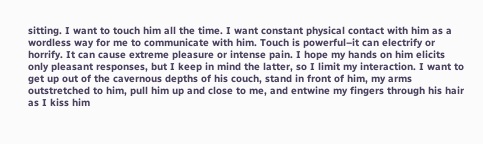sitting. I want to touch him all the time. I want constant physical contact with him as a wordless way for me to communicate with him. Touch is powerful–it can electrify or horrify. It can cause extreme pleasure or intense pain. I hope my hands on him elicits only pleasant responses, but I keep in mind the latter, so I limit my interaction. I want to get up out of the cavernous depths of his couch, stand in front of him, my arms outstretched to him, pull him up and close to me, and entwine my fingers through his hair as I kiss him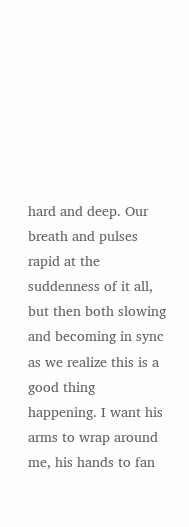hard and deep. Our breath and pulses rapid at the suddenness of it all, but then both slowing and becoming in sync as we realize this is a good thing happening. I want his arms to wrap around me, his hands to fan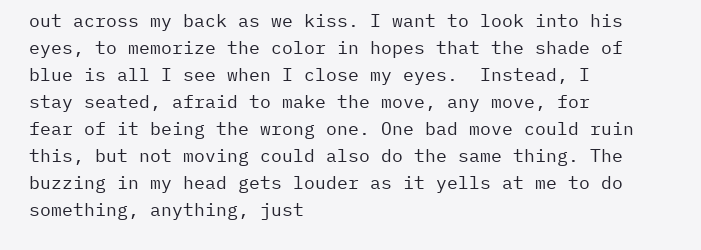out across my back as we kiss. I want to look into his eyes, to memorize the color in hopes that the shade of blue is all I see when I close my eyes.  Instead, I stay seated, afraid to make the move, any move, for fear of it being the wrong one. One bad move could ruin this, but not moving could also do the same thing. The buzzing in my head gets louder as it yells at me to do something, anything, just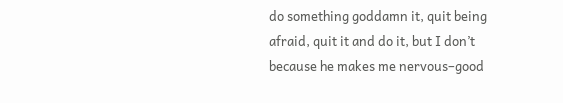do something goddamn it, quit being afraid, quit it and do it, but I don’t because he makes me nervous–good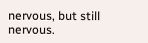nervous, but still nervous.